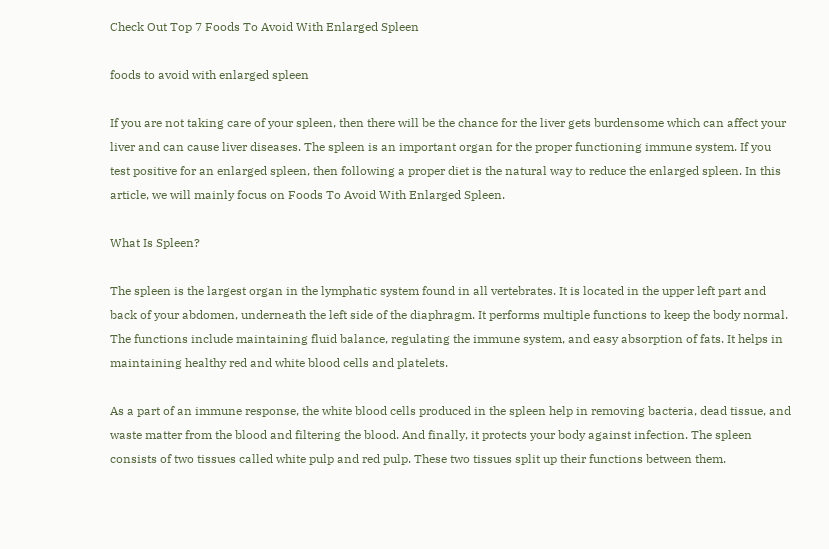Check Out Top 7 Foods To Avoid With Enlarged Spleen

foods to avoid with enlarged spleen

If you are not taking care of your spleen, then there will be the chance for the liver gets burdensome which can affect your liver and can cause liver diseases. The spleen is an important organ for the proper functioning immune system. If you test positive for an enlarged spleen, then following a proper diet is the natural way to reduce the enlarged spleen. In this article, we will mainly focus on Foods To Avoid With Enlarged Spleen.

What Is Spleen?

The spleen is the largest organ in the lymphatic system found in all vertebrates. It is located in the upper left part and back of your abdomen, underneath the left side of the diaphragm. It performs multiple functions to keep the body normal. The functions include maintaining fluid balance, regulating the immune system, and easy absorption of fats. It helps in maintaining healthy red and white blood cells and platelets.

As a part of an immune response, the white blood cells produced in the spleen help in removing bacteria, dead tissue, and waste matter from the blood and filtering the blood. And finally, it protects your body against infection. The spleen consists of two tissues called white pulp and red pulp. These two tissues split up their functions between them.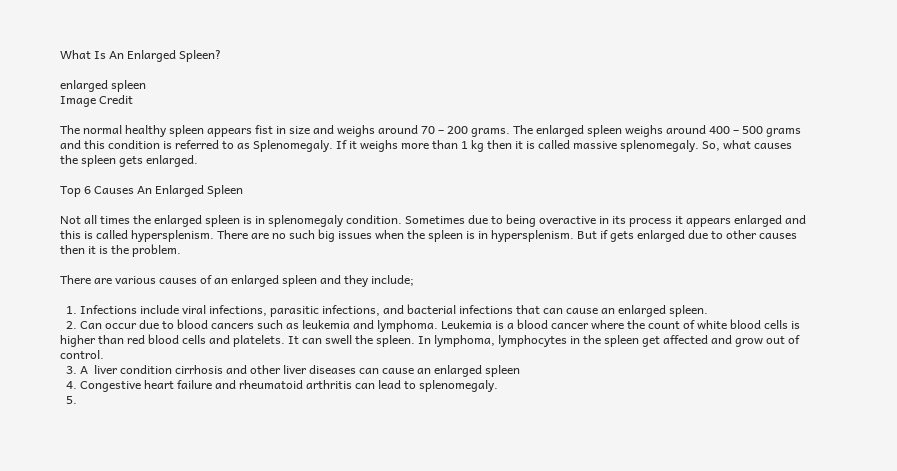What Is An Enlarged Spleen?

enlarged spleen
Image Credit

The normal healthy spleen appears fist in size and weighs around 70 – 200 grams. The enlarged spleen weighs around 400 – 500 grams and this condition is referred to as Splenomegaly. If it weighs more than 1 kg then it is called massive splenomegaly. So, what causes the spleen gets enlarged.

Top 6 Causes An Enlarged Spleen

Not all times the enlarged spleen is in splenomegaly condition. Sometimes due to being overactive in its process it appears enlarged and this is called hypersplenism. There are no such big issues when the spleen is in hypersplenism. But if gets enlarged due to other causes then it is the problem.

There are various causes of an enlarged spleen and they include;

  1. Infections include viral infections, parasitic infections, and bacterial infections that can cause an enlarged spleen.
  2. Can occur due to blood cancers such as leukemia and lymphoma. Leukemia is a blood cancer where the count of white blood cells is higher than red blood cells and platelets. It can swell the spleen. In lymphoma, lymphocytes in the spleen get affected and grow out of control.
  3. A  liver condition cirrhosis and other liver diseases can cause an enlarged spleen
  4. Congestive heart failure and rheumatoid arthritis can lead to splenomegaly.
  5.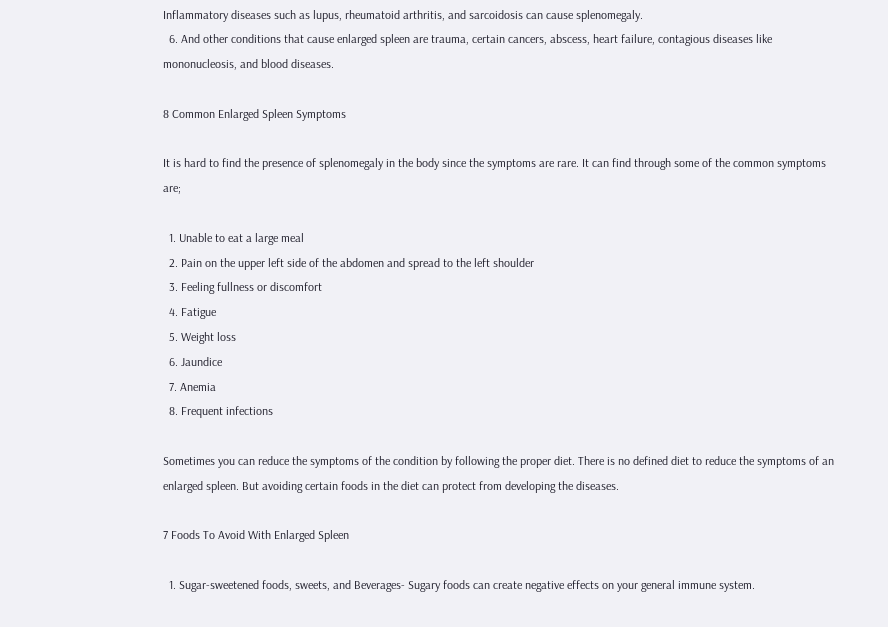Inflammatory diseases such as lupus, rheumatoid arthritis, and sarcoidosis can cause splenomegaly.
  6. And other conditions that cause enlarged spleen are trauma, certain cancers, abscess, heart failure, contagious diseases like mononucleosis, and blood diseases.

8 Common Enlarged Spleen Symptoms

It is hard to find the presence of splenomegaly in the body since the symptoms are rare. It can find through some of the common symptoms are;

  1. Unable to eat a large meal
  2. Pain on the upper left side of the abdomen and spread to the left shoulder
  3. Feeling fullness or discomfort
  4. Fatigue
  5. Weight loss
  6. Jaundice
  7. Anemia
  8. Frequent infections

Sometimes you can reduce the symptoms of the condition by following the proper diet. There is no defined diet to reduce the symptoms of an enlarged spleen. But avoiding certain foods in the diet can protect from developing the diseases.

7 Foods To Avoid With Enlarged Spleen

  1. Sugar-sweetened foods, sweets, and Beverages- Sugary foods can create negative effects on your general immune system.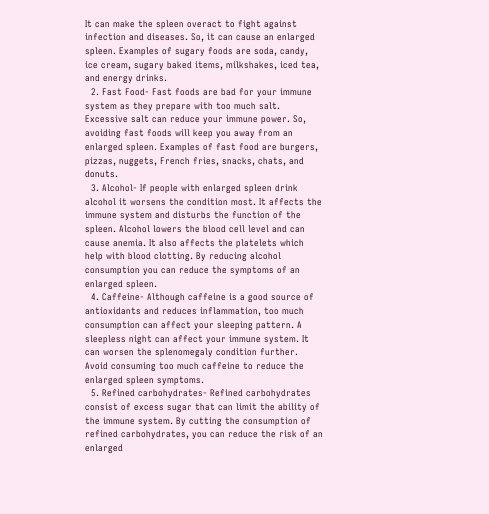It can make the spleen overact to fight against infection and diseases. So, it can cause an enlarged spleen. Examples of sugary foods are soda, candy, ice cream, sugary baked items, milkshakes, iced tea, and energy drinks.
  2. Fast Food- Fast foods are bad for your immune system as they prepare with too much salt. Excessive salt can reduce your immune power. So, avoiding fast foods will keep you away from an enlarged spleen. Examples of fast food are burgers, pizzas, nuggets, French fries, snacks, chats, and donuts.
  3. Alcohol- If people with enlarged spleen drink alcohol it worsens the condition most. It affects the immune system and disturbs the function of the spleen. Alcohol lowers the blood cell level and can cause anemia. It also affects the platelets which help with blood clotting. By reducing alcohol consumption you can reduce the symptoms of an enlarged spleen.
  4. Caffeine- Although caffeine is a good source of antioxidants and reduces inflammation, too much consumption can affect your sleeping pattern. A sleepless night can affect your immune system. It can worsen the splenomegaly condition further. Avoid consuming too much caffeine to reduce the enlarged spleen symptoms.
  5. Refined carbohydrates- Refined carbohydrates consist of excess sugar that can limit the ability of the immune system. By cutting the consumption of refined carbohydrates, you can reduce the risk of an enlarged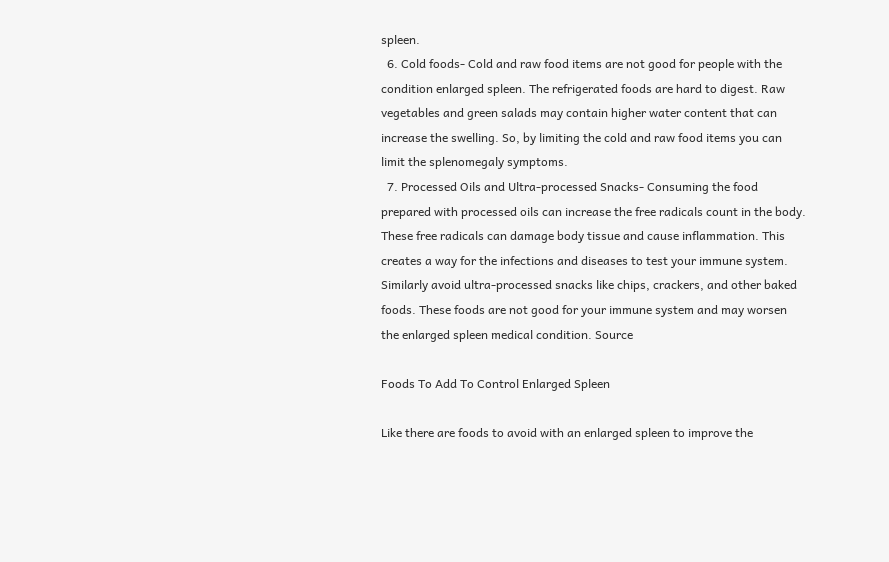spleen.
  6. Cold foods- Cold and raw food items are not good for people with the condition enlarged spleen. The refrigerated foods are hard to digest. Raw vegetables and green salads may contain higher water content that can increase the swelling. So, by limiting the cold and raw food items you can limit the splenomegaly symptoms.
  7. Processed Oils and Ultra-processed Snacks- Consuming the food prepared with processed oils can increase the free radicals count in the body. These free radicals can damage body tissue and cause inflammation. This creates a way for the infections and diseases to test your immune system. Similarly avoid ultra-processed snacks like chips, crackers, and other baked foods. These foods are not good for your immune system and may worsen the enlarged spleen medical condition. Source

Foods To Add To Control Enlarged Spleen

Like there are foods to avoid with an enlarged spleen to improve the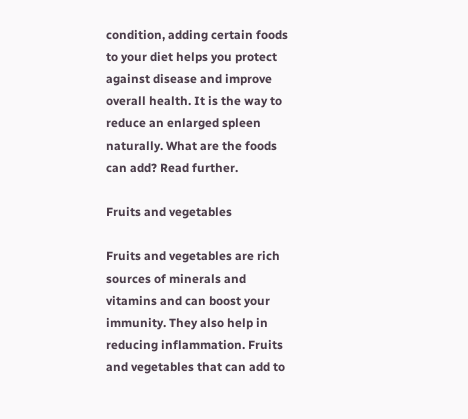condition, adding certain foods to your diet helps you protect against disease and improve overall health. It is the way to reduce an enlarged spleen naturally. What are the foods can add? Read further.

Fruits and vegetables

Fruits and vegetables are rich sources of minerals and vitamins and can boost your immunity. They also help in reducing inflammation. Fruits and vegetables that can add to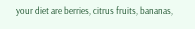your diet are berries, citrus fruits, bananas,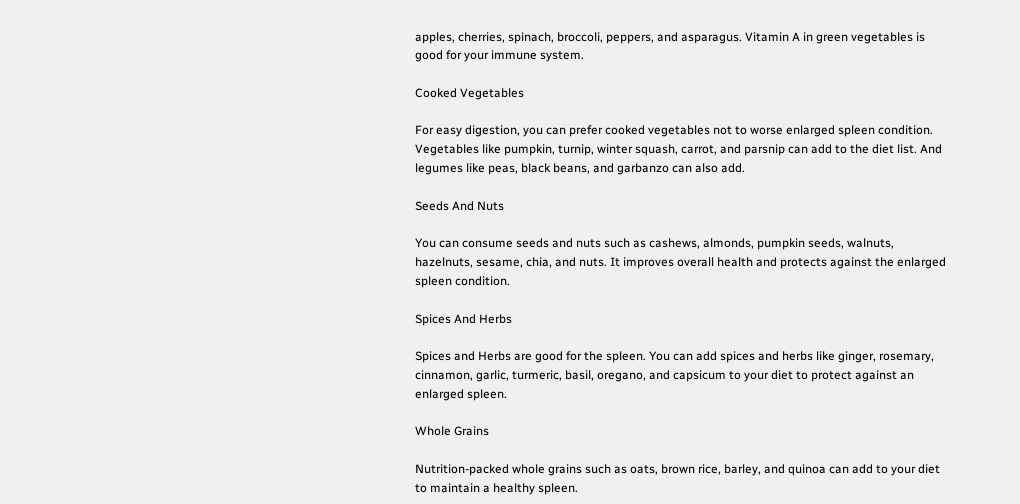apples, cherries, spinach, broccoli, peppers, and asparagus. Vitamin A in green vegetables is good for your immune system.

Cooked Vegetables

For easy digestion, you can prefer cooked vegetables not to worse enlarged spleen condition. Vegetables like pumpkin, turnip, winter squash, carrot, and parsnip can add to the diet list. And legumes like peas, black beans, and garbanzo can also add.

Seeds And Nuts

You can consume seeds and nuts such as cashews, almonds, pumpkin seeds, walnuts, hazelnuts, sesame, chia, and nuts. It improves overall health and protects against the enlarged spleen condition.

Spices And Herbs

Spices and Herbs are good for the spleen. You can add spices and herbs like ginger, rosemary, cinnamon, garlic, turmeric, basil, oregano, and capsicum to your diet to protect against an enlarged spleen.

Whole Grains

Nutrition-packed whole grains such as oats, brown rice, barley, and quinoa can add to your diet to maintain a healthy spleen.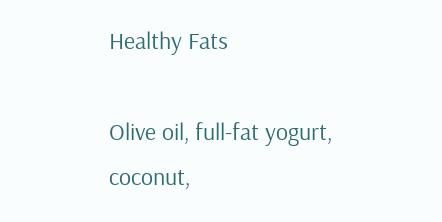Healthy Fats

Olive oil, full-fat yogurt, coconut,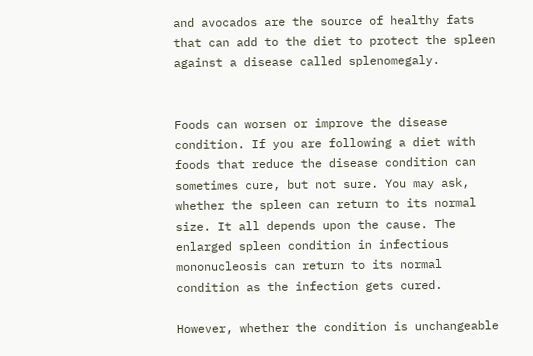and avocados are the source of healthy fats that can add to the diet to protect the spleen against a disease called splenomegaly.


Foods can worsen or improve the disease condition. If you are following a diet with foods that reduce the disease condition can sometimes cure, but not sure. You may ask, whether the spleen can return to its normal size. It all depends upon the cause. The enlarged spleen condition in infectious mononucleosis can return to its normal condition as the infection gets cured.

However, whether the condition is unchangeable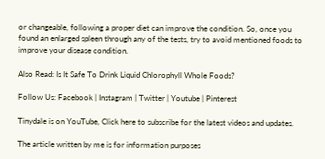or changeable, following a proper diet can improve the condition. So, once you found an enlarged spleen through any of the tests, try to avoid mentioned foods to improve your disease condition.

Also Read: Is It Safe To Drink Liquid Chlorophyll Whole Foods?

Follow Us: Facebook | Instagram | Twitter | Youtube | Pinterest

Tinydale is on YouTube, Click here to subscribe for the latest videos and updates.

The article written by me is for information purposes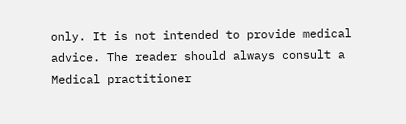only. It is not intended to provide medical advice. The reader should always consult a Medical practitioner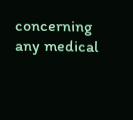concerning any medical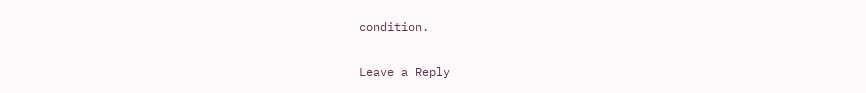condition.

Leave a Reply